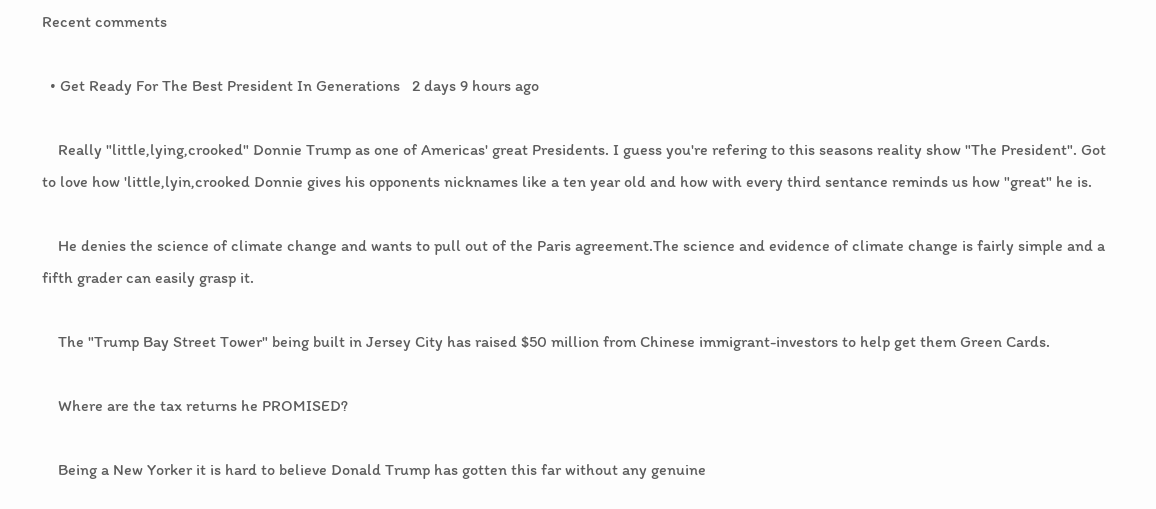Recent comments

  • Get Ready For The Best President In Generations   2 days 9 hours ago

    Really "little,lying,crooked" Donnie Trump as one of Americas' great Presidents. I guess you're refering to this seasons reality show "The President". Got to love how 'little,lyin,crooked Donnie gives his opponents nicknames like a ten year old and how with every third sentance reminds us how "great" he is.

    He denies the science of climate change and wants to pull out of the Paris agreement.The science and evidence of climate change is fairly simple and a fifth grader can easily grasp it.

    The "Trump Bay Street Tower" being built in Jersey City has raised $50 million from Chinese immigrant-investors to help get them Green Cards.

    Where are the tax returns he PROMISED?

    Being a New Yorker it is hard to believe Donald Trump has gotten this far without any genuine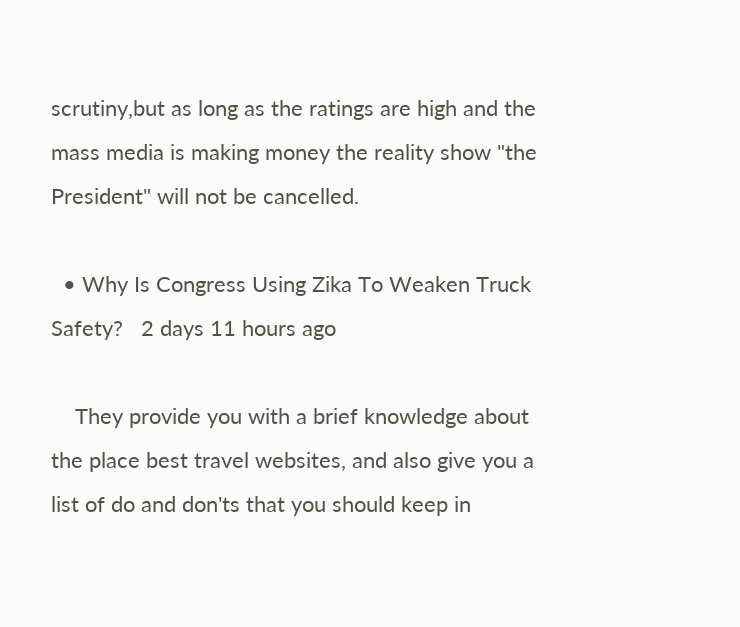scrutiny,but as long as the ratings are high and the mass media is making money the reality show "the President" will not be cancelled.

  • Why Is Congress Using Zika To Weaken Truck Safety?   2 days 11 hours ago

    They provide you with a brief knowledge about the place best travel websites, and also give you a list of do and don'ts that you should keep in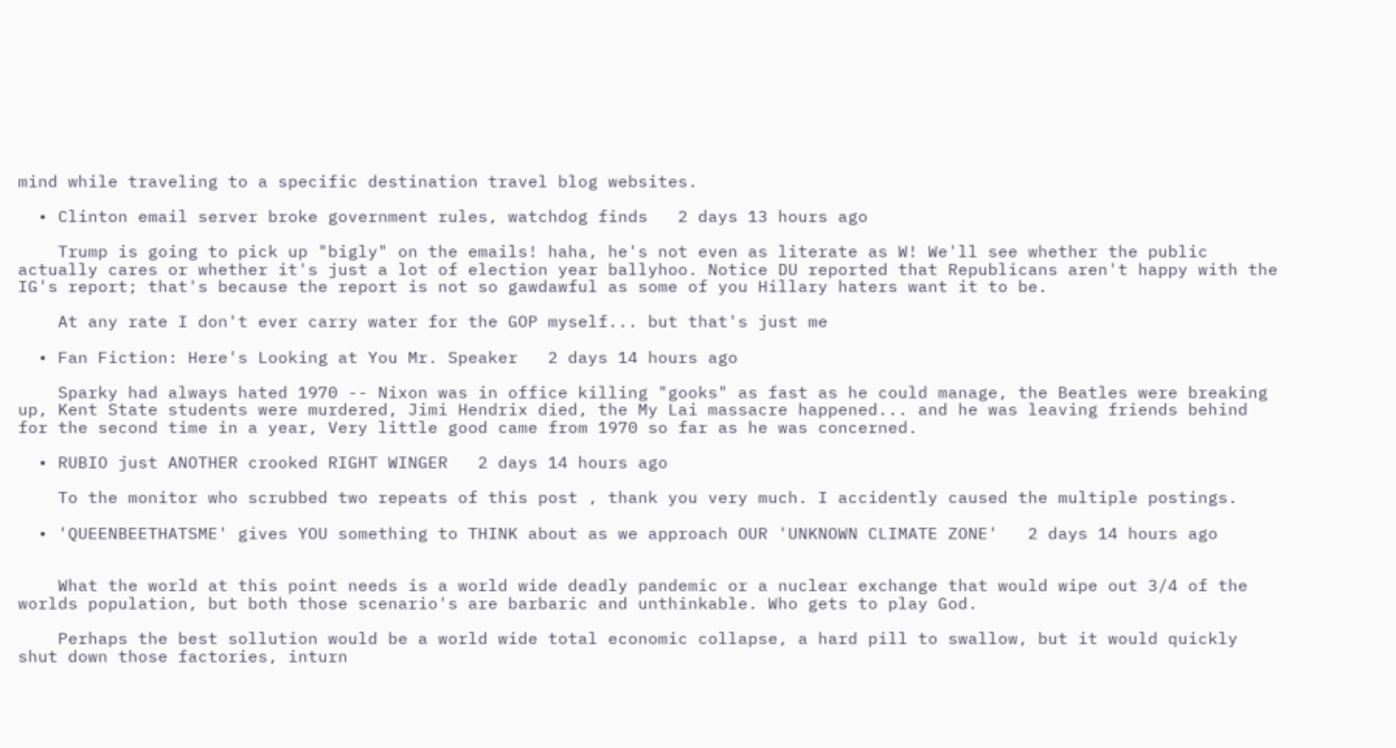mind while traveling to a specific destination travel blog websites.

  • Clinton email server broke government rules, watchdog finds   2 days 13 hours ago

    Trump is going to pick up "bigly" on the emails! haha, he's not even as literate as W! We'll see whether the public actually cares or whether it's just a lot of election year ballyhoo. Notice DU reported that Republicans aren't happy with the IG's report; that's because the report is not so gawdawful as some of you Hillary haters want it to be.

    At any rate I don't ever carry water for the GOP myself... but that's just me

  • Fan Fiction: Here's Looking at You Mr. Speaker   2 days 14 hours ago

    Sparky had always hated 1970 -- Nixon was in office killing "gooks" as fast as he could manage, the Beatles were breaking up, Kent State students were murdered, Jimi Hendrix died, the My Lai massacre happened... and he was leaving friends behind for the second time in a year, Very little good came from 1970 so far as he was concerned.

  • RUBIO just ANOTHER crooked RIGHT WINGER   2 days 14 hours ago

    To the monitor who scrubbed two repeats of this post , thank you very much. I accidently caused the multiple postings.

  • 'QUEENBEETHATSME' gives YOU something to THINK about as we approach OUR 'UNKNOWN CLIMATE ZONE'   2 days 14 hours ago


    What the world at this point needs is a world wide deadly pandemic or a nuclear exchange that would wipe out 3/4 of the worlds population, but both those scenario's are barbaric and unthinkable. Who gets to play God.

    Perhaps the best sollution would be a world wide total economic collapse, a hard pill to swallow, but it would quickly shut down those factories, inturn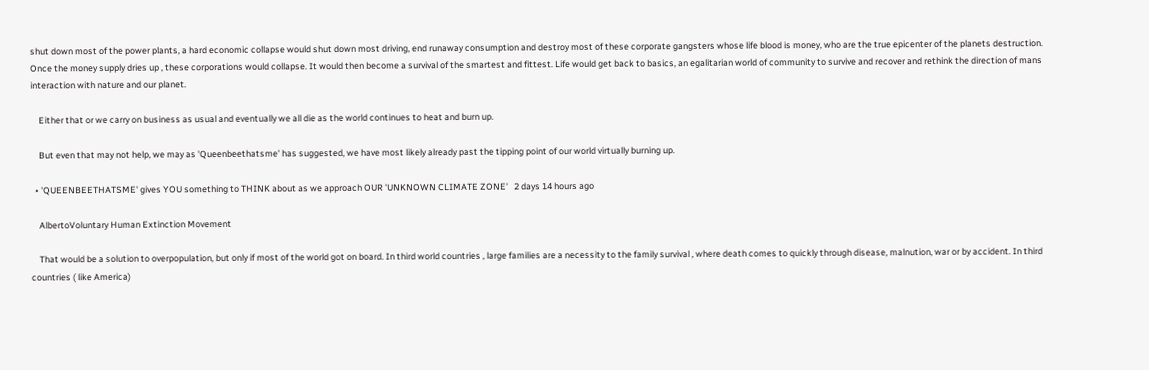shut down most of the power plants, a hard economic collapse would shut down most driving, end runaway consumption and destroy most of these corporate gangsters whose life blood is money, who are the true epicenter of the planets destruction. Once the money supply dries up , these corporations would collapse. It would then become a survival of the smartest and fittest. Life would get back to basics, an egalitarian world of community to survive and recover and rethink the direction of mans interaction with nature and our planet.

    Either that or we carry on business as usual and eventually we all die as the world continues to heat and burn up.

    But even that may not help, we may as 'Queenbeethatsme' has suggested, we have most likely already past the tipping point of our world virtually burning up.

  • 'QUEENBEETHATSME' gives YOU something to THINK about as we approach OUR 'UNKNOWN CLIMATE ZONE'   2 days 14 hours ago

    AlbertoVoluntary Human Extinction Movement

    That would be a solution to overpopulation, but only if most of the world got on board. In third world countries , large families are a necessity to the family survival , where death comes to quickly through disease, malnution, war or by accident. In third countries ( like America)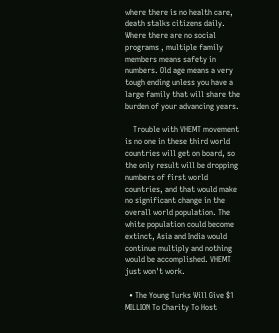where there is no health care, death stalks citizens daily. Where there are no social programs , multiple family members means safety in numbers. Old age means a very tough ending unless you have a large family that will share the burden of your advancing years.

    Trouble with VHEMT movement is no one in these third world countries will get on board, so the only result will be dropping numbers of first world countries, and that would make no significant change in the overall world population. The white population could become extinct, Asia and India would continue multiply and nothing would be accomplished. VHEMT just won't work.

  • The Young Turks Will Give $1 MILLION To Charity To Host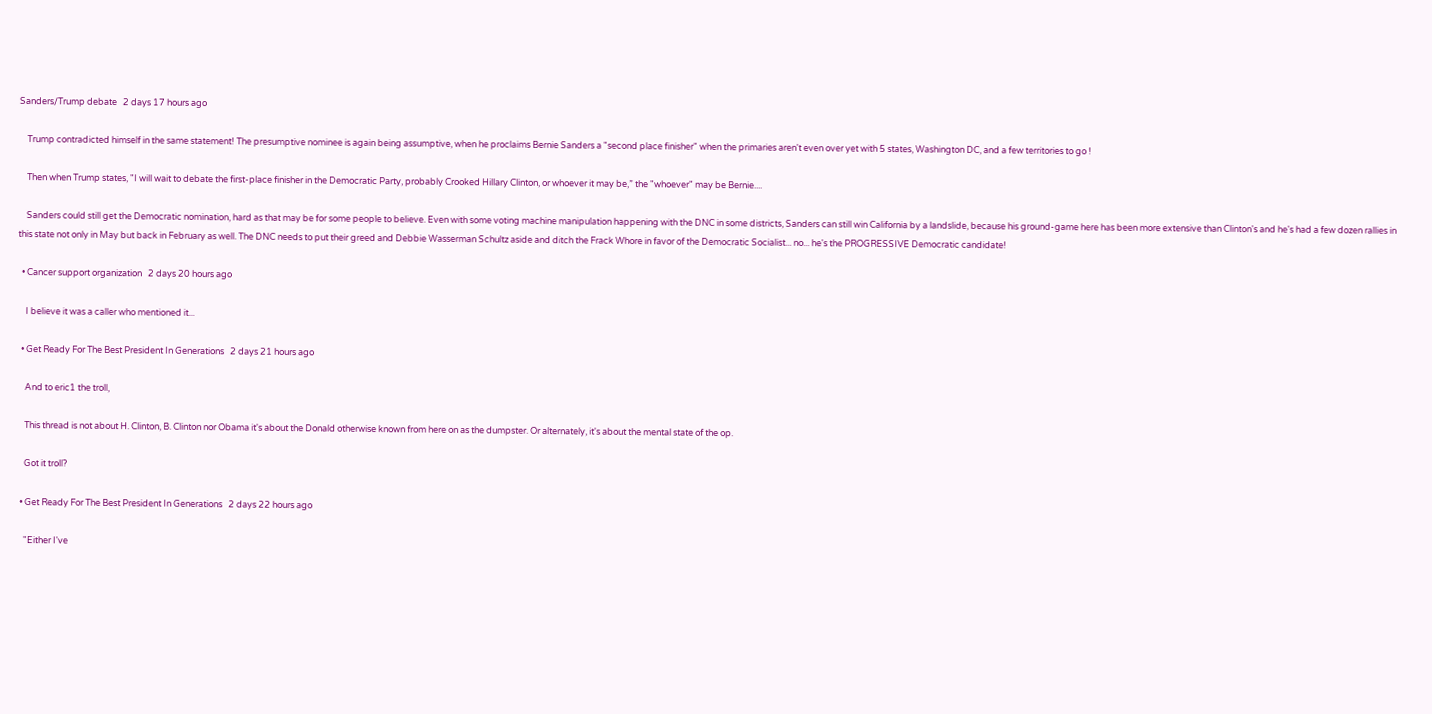Sanders/Trump debate   2 days 17 hours ago

    Trump contradicted himself in the same statement! The presumptive nominee is again being assumptive, when he proclaims Bernie Sanders a "second place finisher" when the primaries aren't even over yet with 5 states, Washington DC, and a few territories to go !

    Then when Trump states, "I will wait to debate the first-place finisher in the Democratic Party, probably Crooked Hillary Clinton, or whoever it may be,” the "whoever" may be Bernie....

    Sanders could still get the Democratic nomination, hard as that may be for some people to believe. Even with some voting machine manipulation happening with the DNC in some districts, Sanders can still win California by a landslide, because his ground-game here has been more extensive than Clinton's and he's had a few dozen rallies in this state not only in May but back in February as well. The DNC needs to put their greed and Debbie Wasserman Schultz aside and ditch the Frack Whore in favor of the Democratic Socialist... no... he's the PROGRESSIVE Democratic candidate!

  • Cancer support organization   2 days 20 hours ago

    I believe it was a caller who mentioned it...

  • Get Ready For The Best President In Generations   2 days 21 hours ago

    And to eric1 the troll,

    This thread is not about H. Clinton, B. Clinton nor Obama it's about the Donald otherwise known from here on as the dumpster. Or alternately, it's about the mental state of the op.

    Got it troll?

  • Get Ready For The Best President In Generations   2 days 22 hours ago

    "Either I've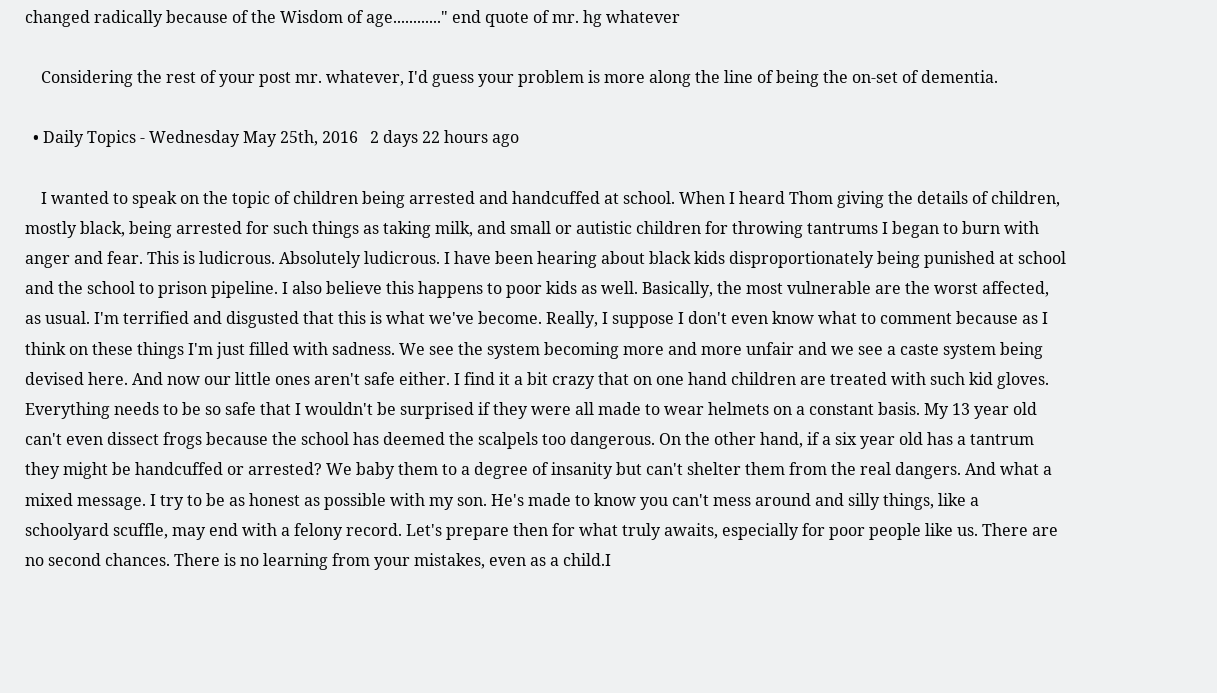changed radically because of the Wisdom of age............" end quote of mr. hg whatever

    Considering the rest of your post mr. whatever, I'd guess your problem is more along the line of being the on-set of dementia.

  • Daily Topics - Wednesday May 25th, 2016   2 days 22 hours ago

    I wanted to speak on the topic of children being arrested and handcuffed at school. When I heard Thom giving the details of children, mostly black, being arrested for such things as taking milk, and small or autistic children for throwing tantrums I began to burn with anger and fear. This is ludicrous. Absolutely ludicrous. I have been hearing about black kids disproportionately being punished at school and the school to prison pipeline. I also believe this happens to poor kids as well. Basically, the most vulnerable are the worst affected, as usual. I'm terrified and disgusted that this is what we've become. Really, I suppose I don't even know what to comment because as I think on these things I'm just filled with sadness. We see the system becoming more and more unfair and we see a caste system being devised here. And now our little ones aren't safe either. I find it a bit crazy that on one hand children are treated with such kid gloves. Everything needs to be so safe that I wouldn't be surprised if they were all made to wear helmets on a constant basis. My 13 year old can't even dissect frogs because the school has deemed the scalpels too dangerous. On the other hand, if a six year old has a tantrum they might be handcuffed or arrested? We baby them to a degree of insanity but can't shelter them from the real dangers. And what a mixed message. I try to be as honest as possible with my son. He's made to know you can't mess around and silly things, like a schoolyard scuffle, may end with a felony record. Let's prepare then for what truly awaits, especially for poor people like us. There are no second chances. There is no learning from your mistakes, even as a child.I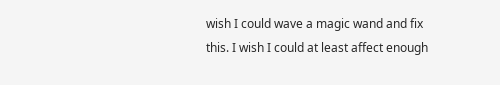wish I could wave a magic wand and fix this. I wish I could at least affect enough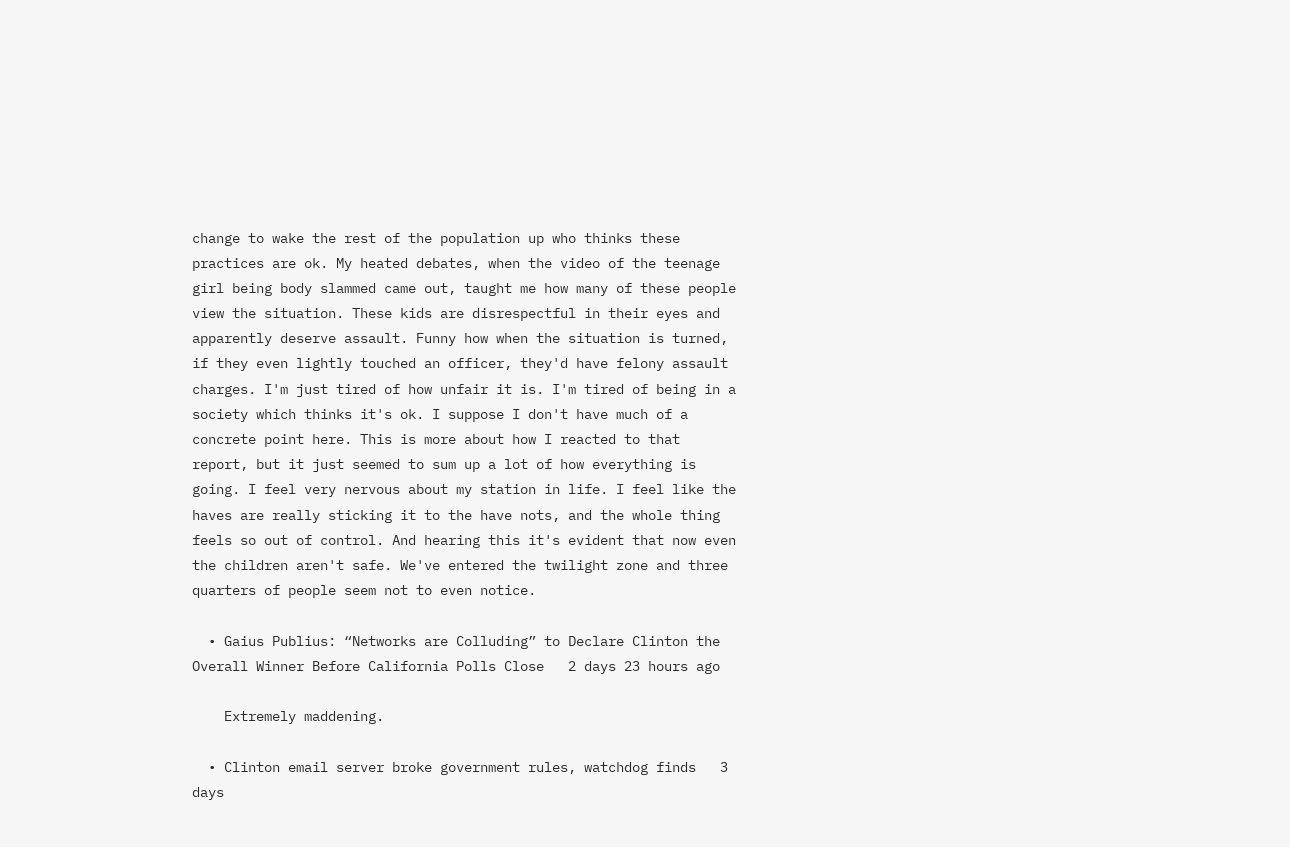change to wake the rest of the population up who thinks these practices are ok. My heated debates, when the video of the teenage girl being body slammed came out, taught me how many of these people view the situation. These kids are disrespectful in their eyes and apparently deserve assault. Funny how when the situation is turned, if they even lightly touched an officer, they'd have felony assault charges. I'm just tired of how unfair it is. I'm tired of being in a society which thinks it's ok. I suppose I don't have much of a concrete point here. This is more about how I reacted to that report, but it just seemed to sum up a lot of how everything is going. I feel very nervous about my station in life. I feel like the haves are really sticking it to the have nots, and the whole thing feels so out of control. And hearing this it's evident that now even the children aren't safe. We've entered the twilight zone and three quarters of people seem not to even notice.

  • Gaius Publius: “Networks are Colluding” to Declare Clinton the Overall Winner Before California Polls Close   2 days 23 hours ago

    Extremely maddening.

  • Clinton email server broke government rules, watchdog finds   3 days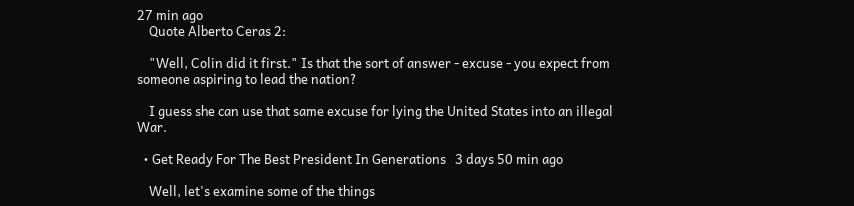27 min ago
    Quote Alberto Ceras 2:

    "Well, Colin did it first." Is that the sort of answer - excuse - you expect from someone aspiring to lead the nation?

    I guess she can use that same excuse for lying the United States into an illegal War.

  • Get Ready For The Best President In Generations   3 days 50 min ago

    Well, let's examine some of the things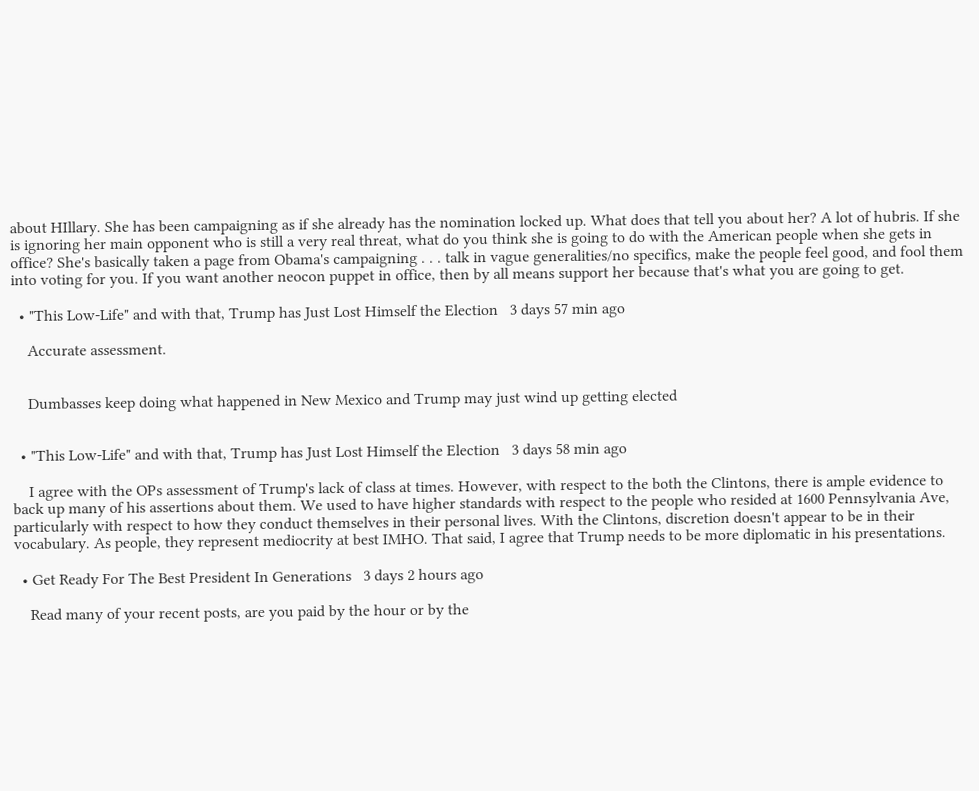about HIllary. She has been campaigning as if she already has the nomination locked up. What does that tell you about her? A lot of hubris. If she is ignoring her main opponent who is still a very real threat, what do you think she is going to do with the American people when she gets in office? She's basically taken a page from Obama's campaigning . . . talk in vague generalities/no specifics, make the people feel good, and fool them into voting for you. If you want another neocon puppet in office, then by all means support her because that's what you are going to get.

  • "This Low-Life" and with that, Trump has Just Lost Himself the Election   3 days 57 min ago

    Accurate assessment.


    Dumbasses keep doing what happened in New Mexico and Trump may just wind up getting elected


  • "This Low-Life" and with that, Trump has Just Lost Himself the Election   3 days 58 min ago

    I agree with the OPs assessment of Trump's lack of class at times. However, with respect to the both the Clintons, there is ample evidence to back up many of his assertions about them. We used to have higher standards with respect to the people who resided at 1600 Pennsylvania Ave, particularly with respect to how they conduct themselves in their personal lives. With the Clintons, discretion doesn't appear to be in their vocabulary. As people, they represent mediocrity at best IMHO. That said, I agree that Trump needs to be more diplomatic in his presentations.

  • Get Ready For The Best President In Generations   3 days 2 hours ago

    Read many of your recent posts, are you paid by the hour or by the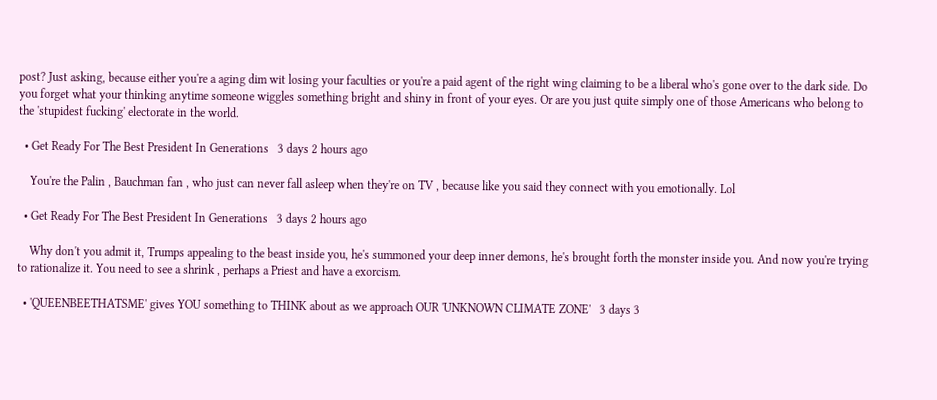post? Just asking, because either you're a aging dim wit losing your faculties or you're a paid agent of the right wing claiming to be a liberal who's gone over to the dark side. Do you forget what your thinking anytime someone wiggles something bright and shiny in front of your eyes. Or are you just quite simply one of those Americans who belong to the 'stupidest fucking' electorate in the world.

  • Get Ready For The Best President In Generations   3 days 2 hours ago

    You're the Palin , Bauchman fan , who just can never fall asleep when they're on TV , because like you said they connect with you emotionally. Lol

  • Get Ready For The Best President In Generations   3 days 2 hours ago

    Why don't you admit it, Trumps appealing to the beast inside you, he's summoned your deep inner demons, he's brought forth the monster inside you. And now you're trying to rationalize it. You need to see a shrink , perhaps a Priest and have a exorcism.

  • 'QUEENBEETHATSME' gives YOU something to THINK about as we approach OUR 'UNKNOWN CLIMATE ZONE'   3 days 3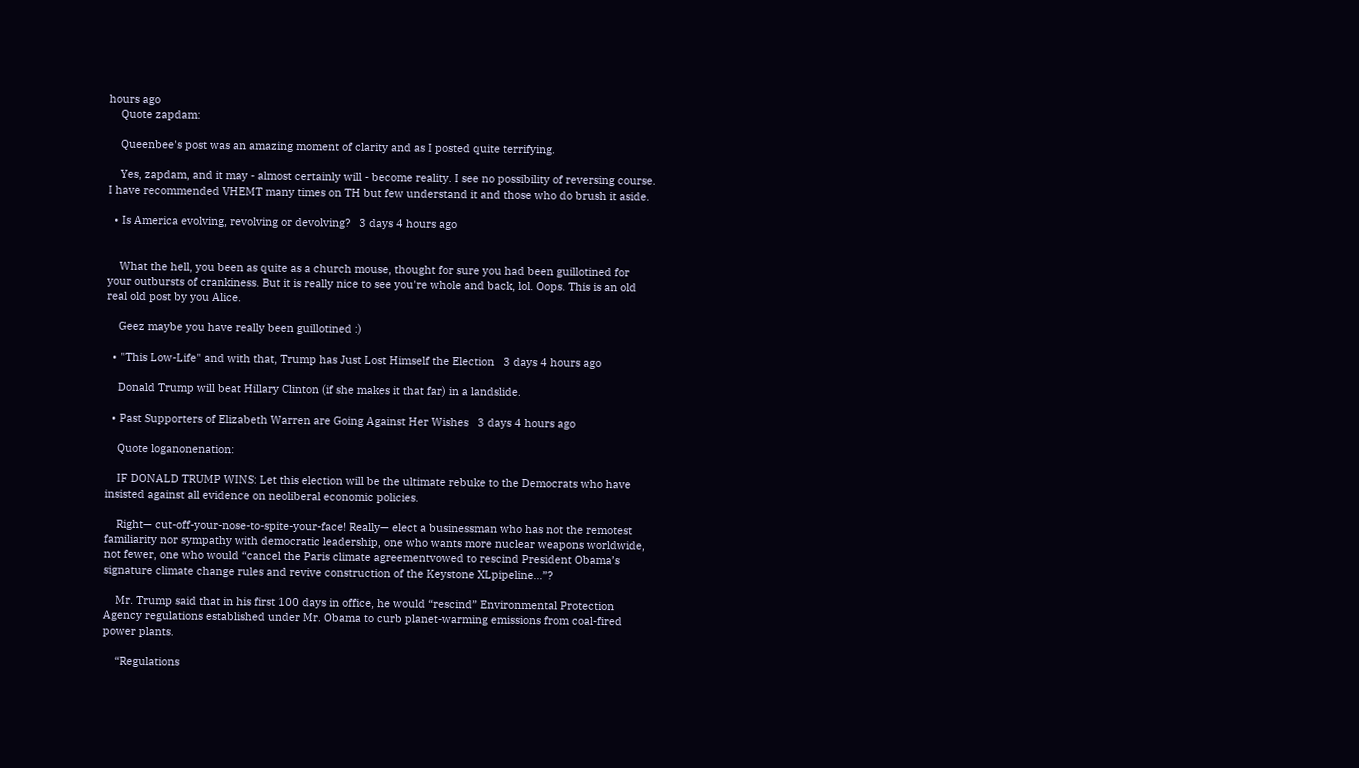hours ago
    Quote zapdam:

    Queenbee's post was an amazing moment of clarity and as I posted quite terrifying.

    Yes, zapdam, and it may - almost certainly will - become reality. I see no possibility of reversing course. I have recommended VHEMT many times on TH but few understand it and those who do brush it aside.

  • Is America evolving, revolving or devolving?   3 days 4 hours ago


    What the hell, you been as quite as a church mouse, thought for sure you had been guillotined for your outbursts of crankiness. But it is really nice to see you're whole and back, lol. Oops. This is an old real old post by you Alice.

    Geez maybe you have really been guillotined :)

  • "This Low-Life" and with that, Trump has Just Lost Himself the Election   3 days 4 hours ago

    Donald Trump will beat Hillary Clinton (if she makes it that far) in a landslide.

  • Past Supporters of Elizabeth Warren are Going Against Her Wishes   3 days 4 hours ago

    Quote loganonenation:

    IF DONALD TRUMP WINS: Let this election will be the ultimate rebuke to the Democrats who have insisted against all evidence on neoliberal economic policies.

    Right— cut-off-your-nose-to-spite-your-face! Really— elect a businessman who has not the remotest familiarity nor sympathy with democratic leadership, one who wants more nuclear weapons worldwide, not fewer, one who would “cancel the Paris climate agreementvowed to rescind President Obama’s signature climate change rules and revive construction of the Keystone XLpipeline…”?

    Mr. Trump said that in his first 100 days in office, he would “rescind” Environmental Protection Agency regulations established under Mr. Obama to curb planet-warming emissions from coal-fired power plants.

    “Regulations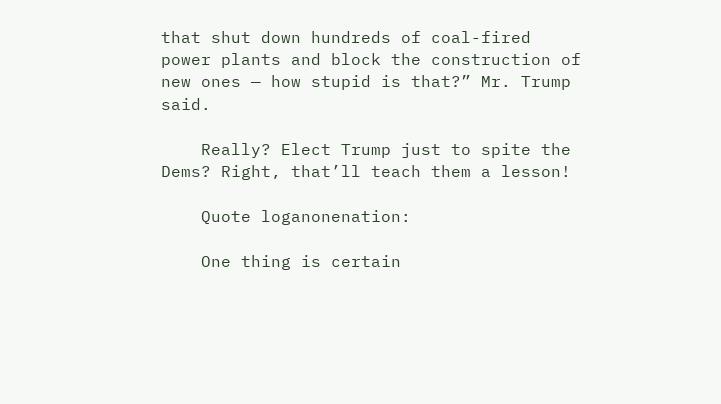that shut down hundreds of coal-fired power plants and block the construction of new ones — how stupid is that?” Mr. Trump said.

    Really? Elect Trump just to spite the Dems? Right, that’ll teach them a lesson!

    Quote loganonenation:

    One thing is certain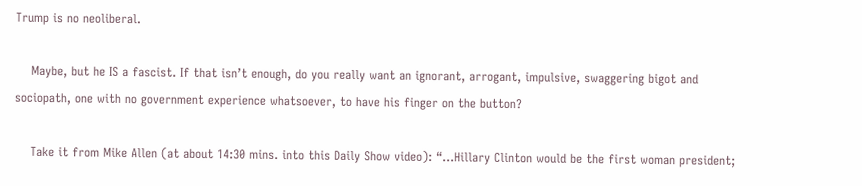Trump is no neoliberal.

    Maybe, but he IS a fascist. If that isn’t enough, do you really want an ignorant, arrogant, impulsive, swaggering bigot and sociopath, one with no government experience whatsoever, to have his finger on the button?

    Take it from Mike Allen (at about 14:30 mins. into this Daily Show video): “...Hillary Clinton would be the first woman president;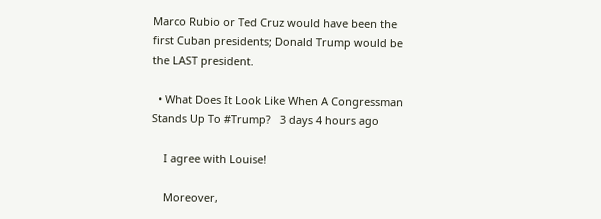Marco Rubio or Ted Cruz would have been the first Cuban presidents; Donald Trump would be the LAST president.

  • What Does It Look Like When A Congressman Stands Up To #Trump?   3 days 4 hours ago

    I agree with Louise!

    Moreover,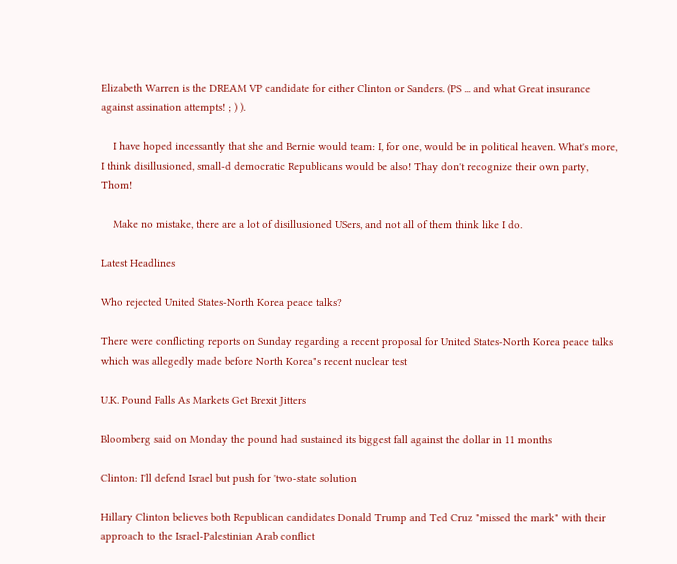Elizabeth Warren is the DREAM VP candidate for either Clinton or Sanders. (PS ... and what Great insurance against assination attempts! ; ) ).

    I have hoped incessantly that she and Bernie would team: I, for one, would be in political heaven. What's more, I think disillusioned, small-d democratic Republicans would be also! Thay don't recognize their own party, Thom!

    Make no mistake, there are a lot of disillusioned USers, and not all of them think like I do.

Latest Headlines

Who rejected United States-North Korea peace talks?

There were conflicting reports on Sunday regarding a recent proposal for United States-North Korea peace talks which was allegedly made before North Korea"s recent nuclear test

U.K. Pound Falls As Markets Get Brexit Jitters

Bloomberg said on Monday the pound had sustained its biggest fall against the dollar in 11 months

Clinton: I'll defend Israel but push for 'two-state solution

Hillary Clinton believes both Republican candidates Donald Trump and Ted Cruz "missed the mark" with their approach to the Israel-Palestinian Arab conflict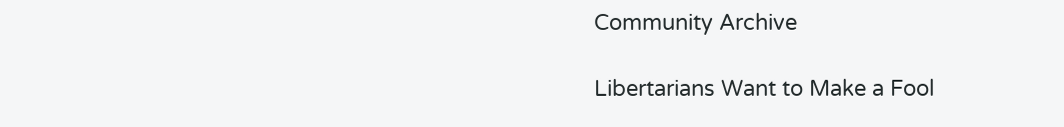Community Archive

Libertarians Want to Make a Fool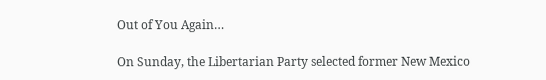Out of You Again…

On Sunday, the Libertarian Party selected former New Mexico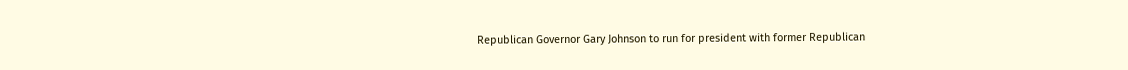Republican Governor Gary Johnson to run for president with former Republican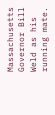Massachusetts Governor Bill Weld as his running mate.